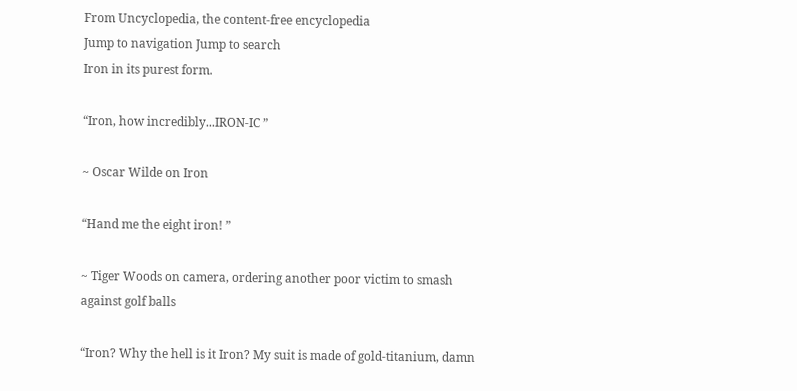From Uncyclopedia, the content-free encyclopedia
Jump to navigation Jump to search
Iron in its purest form.

“Iron, how incredibly...IRON-IC ”

~ Oscar Wilde on Iron

“Hand me the eight iron! ”

~ Tiger Woods on camera, ordering another poor victim to smash against golf balls

“Iron? Why the hell is it Iron? My suit is made of gold-titanium, damn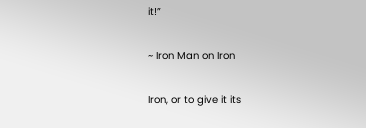it!”

~ Iron Man on Iron

Iron, or to give it its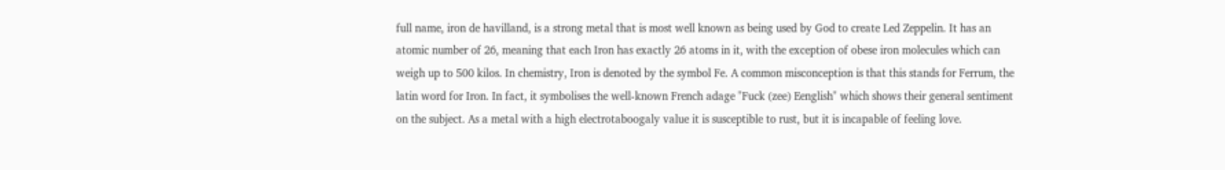full name, iron de havilland, is a strong metal that is most well known as being used by God to create Led Zeppelin. It has an atomic number of 26, meaning that each Iron has exactly 26 atoms in it, with the exception of obese iron molecules which can weigh up to 500 kilos. In chemistry, Iron is denoted by the symbol Fe. A common misconception is that this stands for Ferrum, the latin word for Iron. In fact, it symbolises the well-known French adage "Fuck (zee) Eenglish" which shows their general sentiment on the subject. As a metal with a high electrotaboogaly value it is susceptible to rust, but it is incapable of feeling love.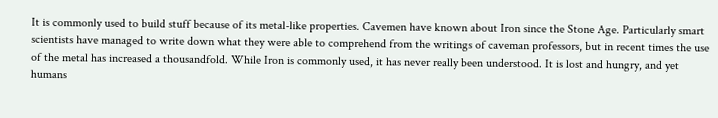It is commonly used to build stuff because of its metal-like properties. Cavemen have known about Iron since the Stone Age. Particularly smart scientists have managed to write down what they were able to comprehend from the writings of caveman professors, but in recent times the use of the metal has increased a thousandfold. While Iron is commonly used, it has never really been understood. It is lost and hungry, and yet humans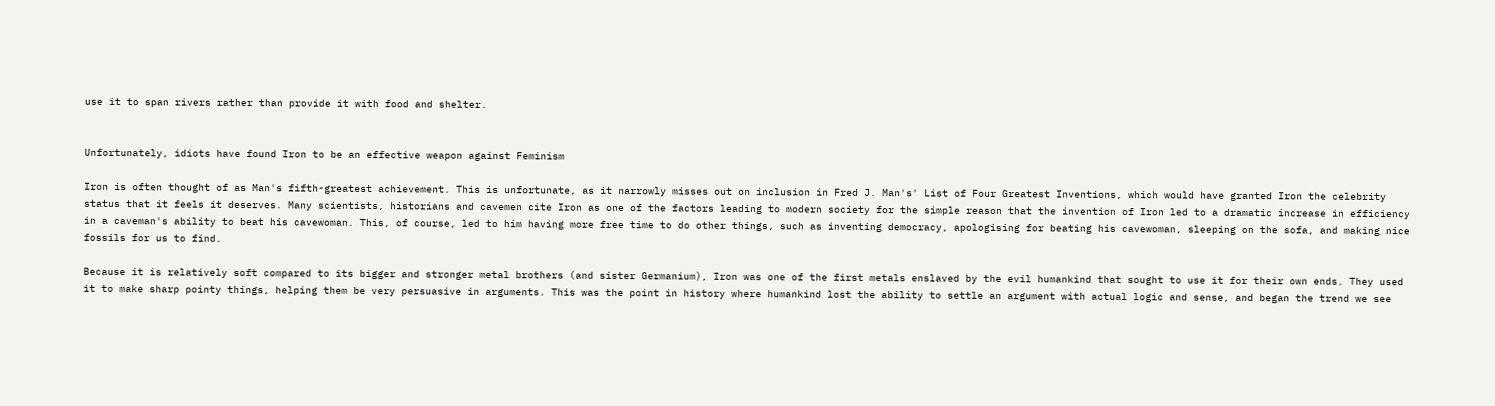use it to span rivers rather than provide it with food and shelter.


Unfortunately, idiots have found Iron to be an effective weapon against Feminism

Iron is often thought of as Man's fifth-greatest achievement. This is unfortunate, as it narrowly misses out on inclusion in Fred J. Man's' List of Four Greatest Inventions, which would have granted Iron the celebrity status that it feels it deserves. Many scientists, historians and cavemen cite Iron as one of the factors leading to modern society for the simple reason that the invention of Iron led to a dramatic increase in efficiency in a caveman's ability to beat his cavewoman. This, of course, led to him having more free time to do other things, such as inventing democracy, apologising for beating his cavewoman, sleeping on the sofa, and making nice fossils for us to find.

Because it is relatively soft compared to its bigger and stronger metal brothers (and sister Germanium), Iron was one of the first metals enslaved by the evil humankind that sought to use it for their own ends. They used it to make sharp pointy things, helping them be very persuasive in arguments. This was the point in history where humankind lost the ability to settle an argument with actual logic and sense, and began the trend we see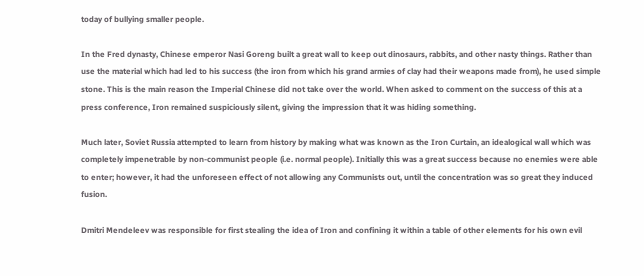today of bullying smaller people.

In the Fred dynasty, Chinese emperor Nasi Goreng built a great wall to keep out dinosaurs, rabbits, and other nasty things. Rather than use the material which had led to his success (the iron from which his grand armies of clay had their weapons made from), he used simple stone. This is the main reason the Imperial Chinese did not take over the world. When asked to comment on the success of this at a press conference, Iron remained suspiciously silent, giving the impression that it was hiding something.

Much later, Soviet Russia attempted to learn from history by making what was known as the Iron Curtain, an idealogical wall which was completely impenetrable by non-communist people (i.e. normal people). Initially this was a great success because no enemies were able to enter; however, it had the unforeseen effect of not allowing any Communists out, until the concentration was so great they induced fusion.

Dmitri Mendeleev was responsible for first stealing the idea of Iron and confining it within a table of other elements for his own evil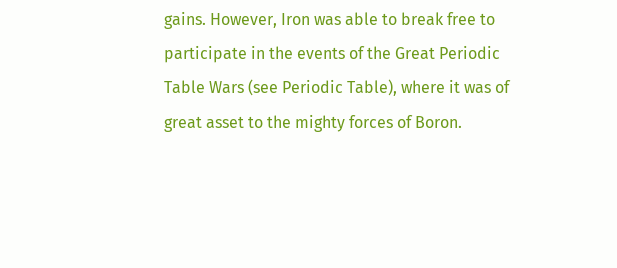gains. However, Iron was able to break free to participate in the events of the Great Periodic Table Wars (see Periodic Table), where it was of great asset to the mighty forces of Boron.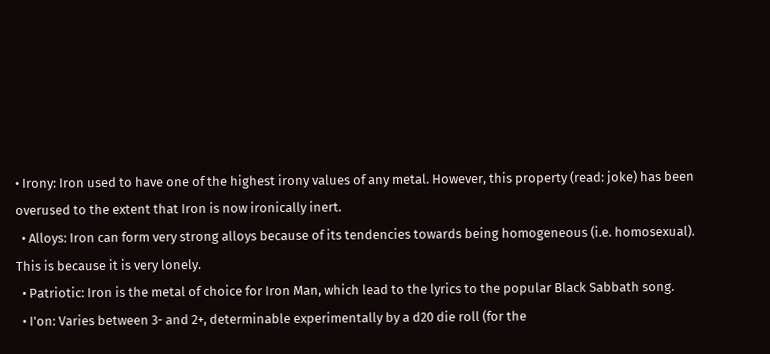• Irony: Iron used to have one of the highest irony values of any metal. However, this property (read: joke) has been overused to the extent that Iron is now ironically inert.
  • Alloys: Iron can form very strong alloys because of its tendencies towards being homogeneous (i.e. homosexual). This is because it is very lonely.
  • Patriotic: Iron is the metal of choice for Iron Man, which lead to the lyrics to the popular Black Sabbath song.
  • I'on: Varies between 3- and 2+, determinable experimentally by a d20 die roll (for the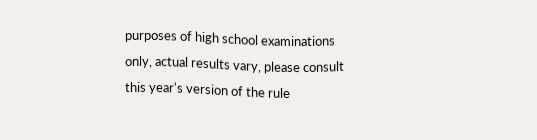purposes of high school examinations only, actual results vary, please consult this year's version of the rule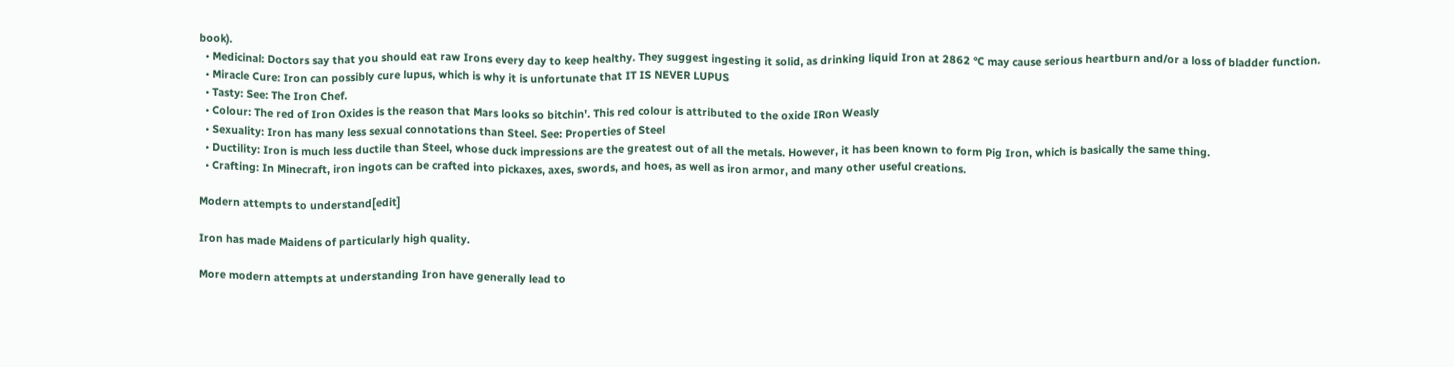book).
  • Medicinal: Doctors say that you should eat raw Irons every day to keep healthy. They suggest ingesting it solid, as drinking liquid Iron at 2862 °C may cause serious heartburn and/or a loss of bladder function.
  • Miracle Cure: Iron can possibly cure lupus, which is why it is unfortunate that IT IS NEVER LUPUS
  • Tasty: See: The Iron Chef.
  • Colour: The red of Iron Oxides is the reason that Mars looks so bitchin'. This red colour is attributed to the oxide IRon Weasly
  • Sexuality: Iron has many less sexual connotations than Steel. See: Properties of Steel
  • Ductility: Iron is much less ductile than Steel, whose duck impressions are the greatest out of all the metals. However, it has been known to form Pig Iron, which is basically the same thing.
  • Crafting: In Minecraft, iron ingots can be crafted into pickaxes, axes, swords, and hoes, as well as iron armor, and many other useful creations.

Modern attempts to understand[edit]

Iron has made Maidens of particularly high quality.

More modern attempts at understanding Iron have generally lead to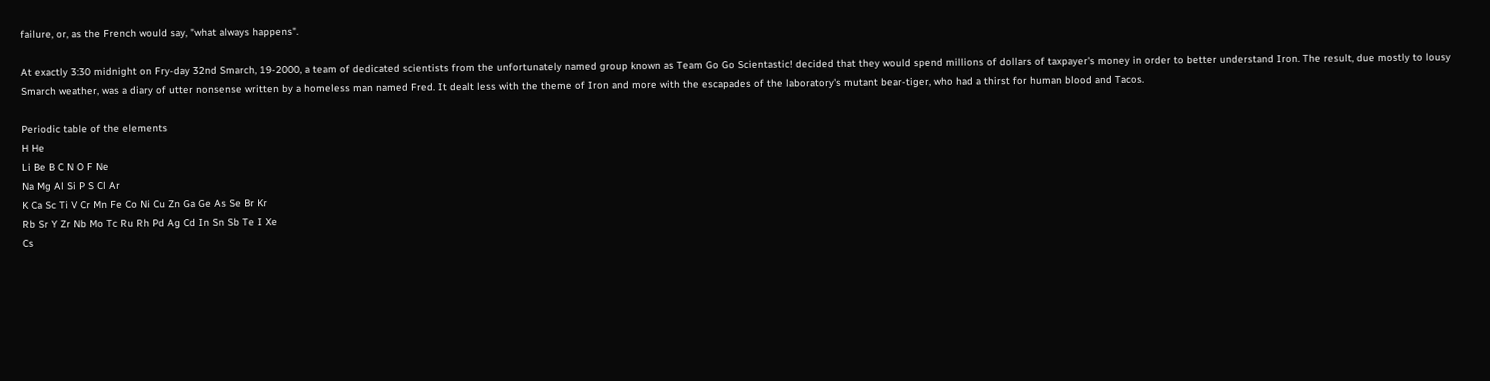failure, or, as the French would say, "what always happens".

At exactly 3:30 midnight on Fry-day 32nd Smarch, 19-2000, a team of dedicated scientists from the unfortunately named group known as Team Go Go Scientastic! decided that they would spend millions of dollars of taxpayer's money in order to better understand Iron. The result, due mostly to lousy Smarch weather, was a diary of utter nonsense written by a homeless man named Fred. It dealt less with the theme of Iron and more with the escapades of the laboratory's mutant bear-tiger, who had a thirst for human blood and Tacos.

Periodic table of the elements
H He
Li Be B C N O F Ne
Na Mg Al Si P S Cl Ar
K Ca Sc Ti V Cr Mn Fe Co Ni Cu Zn Ga Ge As Se Br Kr
Rb Sr Y Zr Nb Mo Tc Ru Rh Pd Ag Cd In Sn Sb Te I Xe
Cs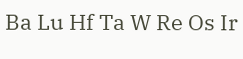Ba Lu Hf Ta W Re Os Ir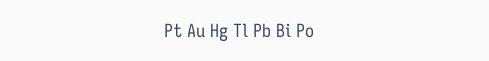Pt Au Hg Tl Pb Bi Po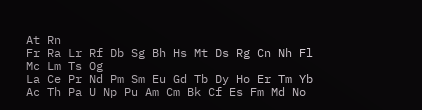At Rn
Fr Ra Lr Rf Db Sg Bh Hs Mt Ds Rg Cn Nh Fl Mc Lm Ts Og
La Ce Pr Nd Pm Sm Eu Gd Tb Dy Ho Er Tm Yb
Ac Th Pa U Np Pu Am Cm Bk Cf Es Fm Md No